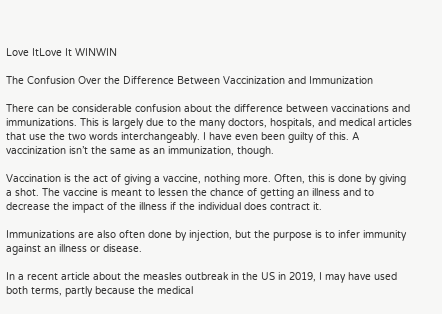Love ItLove It WINWIN

The Confusion Over the Difference Between Vaccinization and Immunization

There can be considerable confusion about the difference between vaccinations and immunizations. This is largely due to the many doctors, hospitals, and medical articles that use the two words interchangeably. I have even been guilty of this. A vaccinization isn’t the same as an immunization, though.

Vaccination is the act of giving a vaccine, nothing more. Often, this is done by giving a shot. The vaccine is meant to lessen the chance of getting an illness and to decrease the impact of the illness if the individual does contract it.

Immunizations are also often done by injection, but the purpose is to infer immunity against an illness or disease.

In a recent article about the measles outbreak in the US in 2019, I may have used both terms, partly because the medical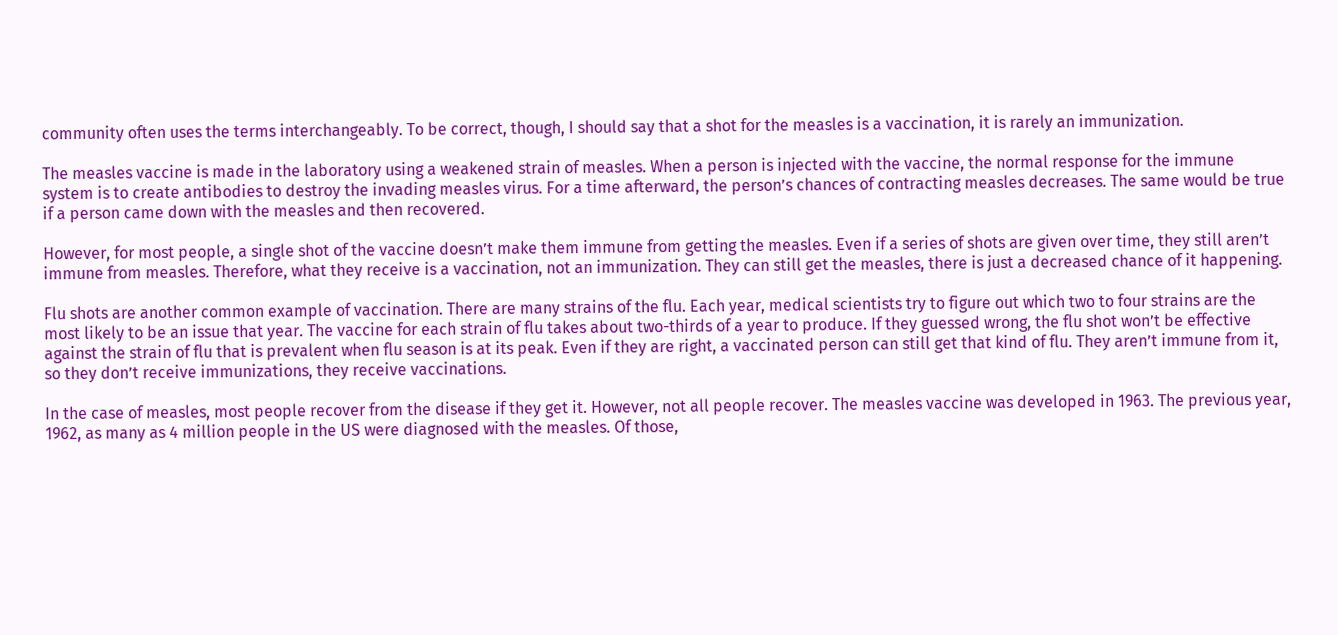community often uses the terms interchangeably. To be correct, though, I should say that a shot for the measles is a vaccination, it is rarely an immunization.

The measles vaccine is made in the laboratory using a weakened strain of measles. When a person is injected with the vaccine, the normal response for the immune system is to create antibodies to destroy the invading measles virus. For a time afterward, the person’s chances of contracting measles decreases. The same would be true if a person came down with the measles and then recovered.

However, for most people, a single shot of the vaccine doesn’t make them immune from getting the measles. Even if a series of shots are given over time, they still aren’t immune from measles. Therefore, what they receive is a vaccination, not an immunization. They can still get the measles, there is just a decreased chance of it happening.

Flu shots are another common example of vaccination. There are many strains of the flu. Each year, medical scientists try to figure out which two to four strains are the most likely to be an issue that year. The vaccine for each strain of flu takes about two-thirds of a year to produce. If they guessed wrong, the flu shot won’t be effective against the strain of flu that is prevalent when flu season is at its peak. Even if they are right, a vaccinated person can still get that kind of flu. They aren’t immune from it, so they don’t receive immunizations, they receive vaccinations.

In the case of measles, most people recover from the disease if they get it. However, not all people recover. The measles vaccine was developed in 1963. The previous year, 1962, as many as 4 million people in the US were diagnosed with the measles. Of those,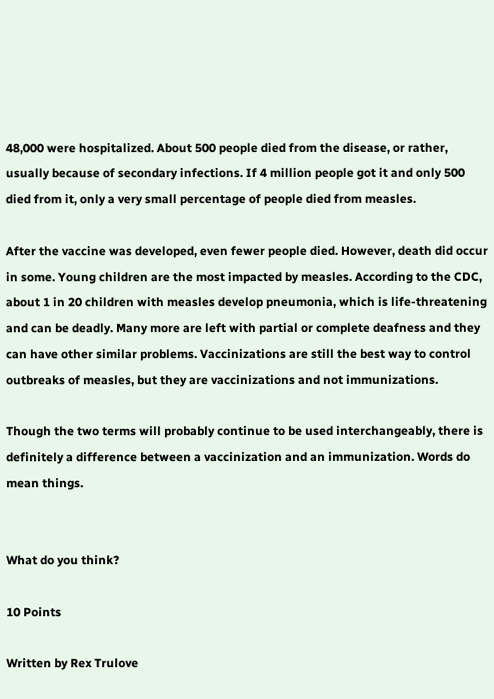48,000 were hospitalized. About 500 people died from the disease, or rather, usually because of secondary infections. If 4 million people got it and only 500 died from it, only a very small percentage of people died from measles.

After the vaccine was developed, even fewer people died. However, death did occur in some. Young children are the most impacted by measles. According to the CDC, about 1 in 20 children with measles develop pneumonia, which is life-threatening and can be deadly. Many more are left with partial or complete deafness and they can have other similar problems. Vaccinizations are still the best way to control outbreaks of measles, but they are vaccinizations and not immunizations.

Though the two terms will probably continue to be used interchangeably, there is definitely a difference between a vaccinization and an immunization. Words do mean things.


What do you think?

10 Points

Written by Rex Trulove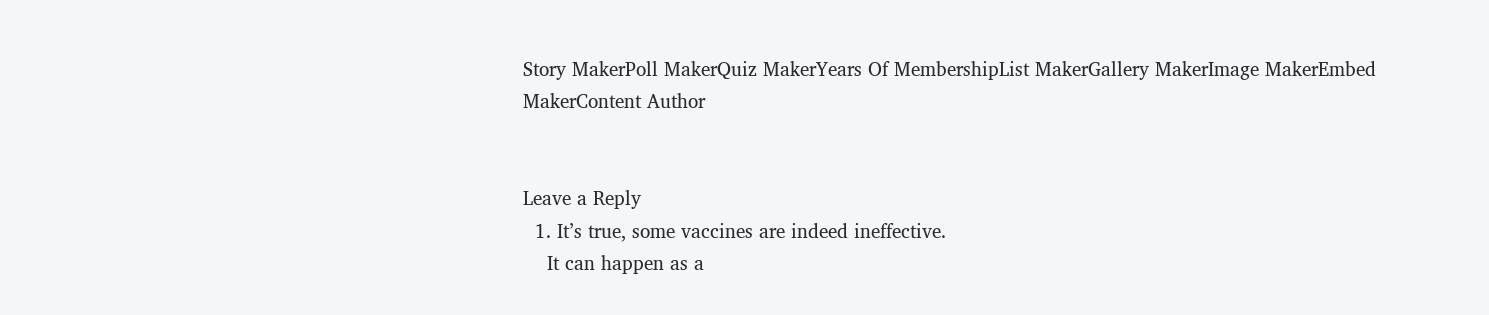Story MakerPoll MakerQuiz MakerYears Of MembershipList MakerGallery MakerImage MakerEmbed MakerContent Author


Leave a Reply
  1. It’s true, some vaccines are indeed ineffective.
    It can happen as a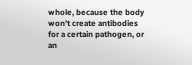whole, because the body won’t create antibodies for a certain pathogen, or an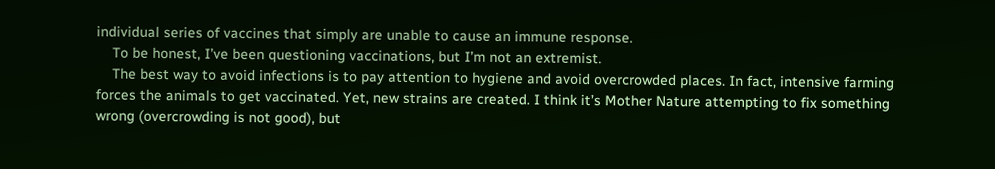individual series of vaccines that simply are unable to cause an immune response.
    To be honest, I’ve been questioning vaccinations, but I’m not an extremist.
    The best way to avoid infections is to pay attention to hygiene and avoid overcrowded places. In fact, intensive farming forces the animals to get vaccinated. Yet, new strains are created. I think it’s Mother Nature attempting to fix something wrong (overcrowding is not good), but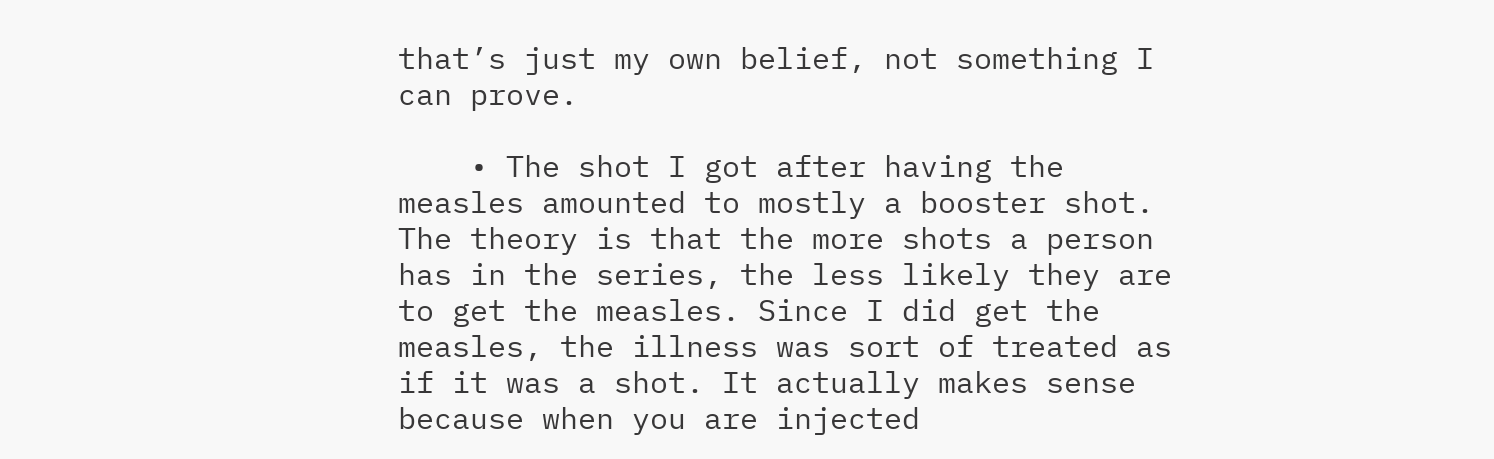that’s just my own belief, not something I can prove.

    • The shot I got after having the measles amounted to mostly a booster shot. The theory is that the more shots a person has in the series, the less likely they are to get the measles. Since I did get the measles, the illness was sort of treated as if it was a shot. It actually makes sense because when you are injected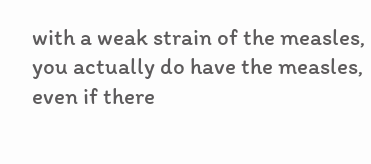with a weak strain of the measles, you actually do have the measles, even if there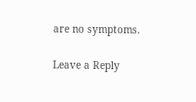are no symptoms.

Leave a Reply